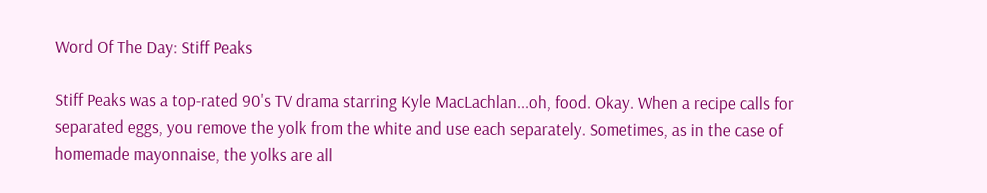Word Of The Day: Stiff Peaks

Stiff Peaks was a top-rated 90's TV drama starring Kyle MacLachlan...oh, food. Okay. When a recipe calls for separated eggs, you remove the yolk from the white and use each separately. Sometimes, as in the case of homemade mayonnaise, the yolks are all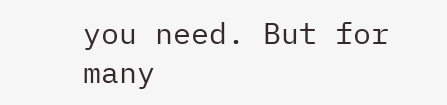you need. But for many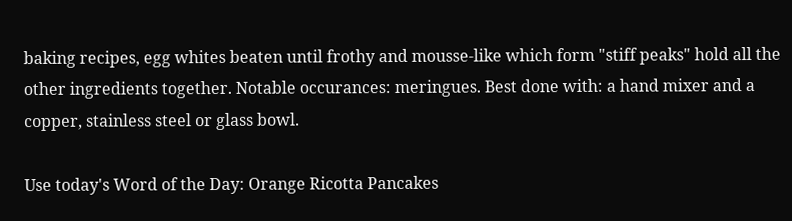baking recipes, egg whites beaten until frothy and mousse-like which form "stiff peaks" hold all the other ingredients together. Notable occurances: meringues. Best done with: a hand mixer and a copper, stainless steel or glass bowl.

Use today's Word of the Day: Orange Ricotta Pancakes